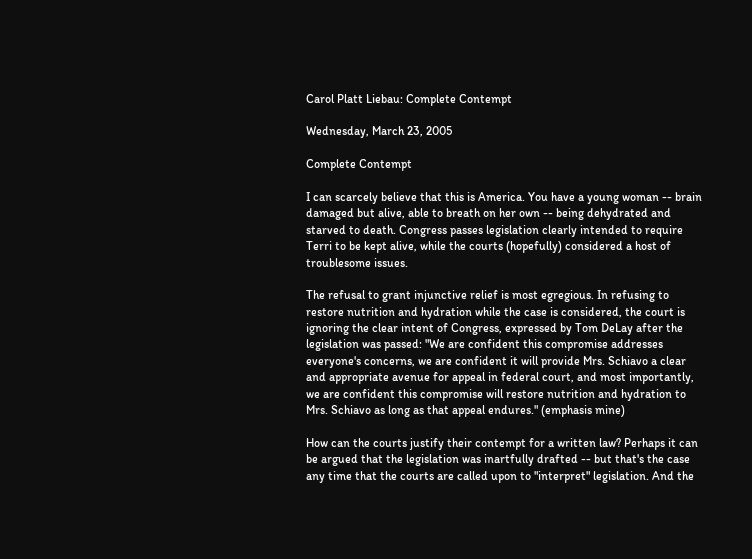Carol Platt Liebau: Complete Contempt

Wednesday, March 23, 2005

Complete Contempt

I can scarcely believe that this is America. You have a young woman -- brain damaged but alive, able to breath on her own -- being dehydrated and starved to death. Congress passes legislation clearly intended to require Terri to be kept alive, while the courts (hopefully) considered a host of troublesome issues.

The refusal to grant injunctive relief is most egregious. In refusing to restore nutrition and hydration while the case is considered, the court is ignoring the clear intent of Congress, expressed by Tom DeLay after the legislation was passed: "We are confident this compromise addresses everyone's concerns, we are confident it will provide Mrs. Schiavo a clear and appropriate avenue for appeal in federal court, and most importantly, we are confident this compromise will restore nutrition and hydration to Mrs. Schiavo as long as that appeal endures." (emphasis mine)

How can the courts justify their contempt for a written law? Perhaps it can be argued that the legislation was inartfully drafted -- but that's the case any time that the courts are called upon to "interpret" legislation. And the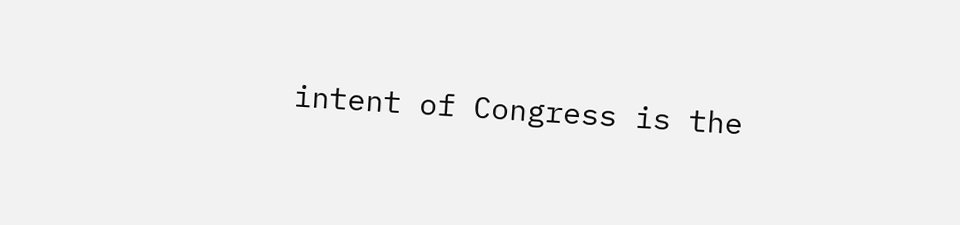intent of Congress is the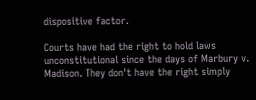dispositive factor.

Courts have had the right to hold laws unconstitutional since the days of Marbury v. Madison. They don't have the right simply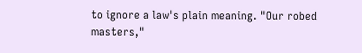to ignore a law's plain meaning. "Our robed masters,"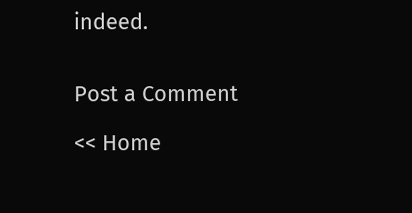indeed.


Post a Comment

<< Home